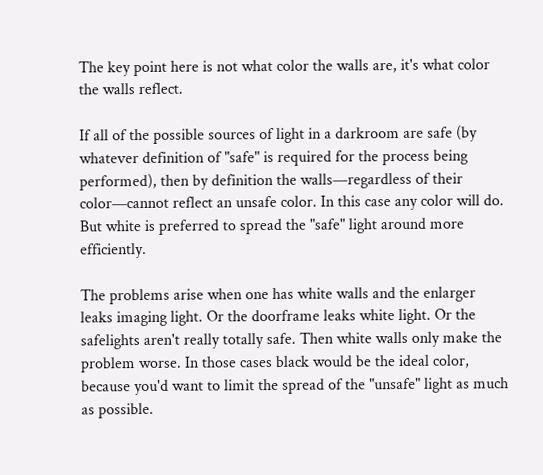The key point here is not what color the walls are, it's what color the walls reflect.

If all of the possible sources of light in a darkroom are safe (by whatever definition of "safe" is required for the process being performed), then by definition the walls—regardless of their color—cannot reflect an unsafe color. In this case any color will do. But white is preferred to spread the "safe" light around more efficiently.

The problems arise when one has white walls and the enlarger leaks imaging light. Or the doorframe leaks white light. Or the safelights aren't really totally safe. Then white walls only make the problem worse. In those cases black would be the ideal color, because you'd want to limit the spread of the "unsafe" light as much as possible.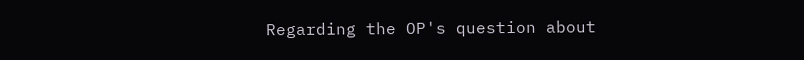Regarding the OP's question about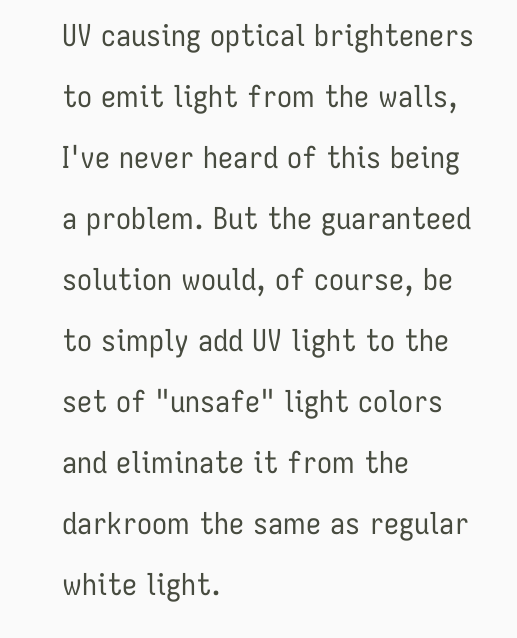UV causing optical brighteners to emit light from the walls, I've never heard of this being a problem. But the guaranteed solution would, of course, be to simply add UV light to the set of "unsafe" light colors and eliminate it from the darkroom the same as regular white light.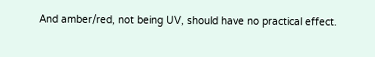And amber/red, not being UV, should have no practical effect.